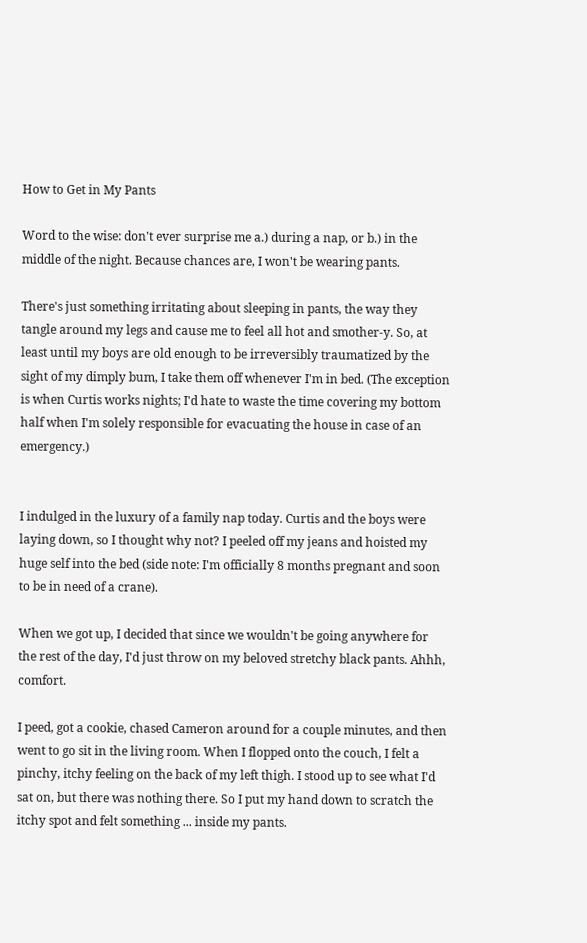How to Get in My Pants

Word to the wise: don't ever surprise me a.) during a nap, or b.) in the middle of the night. Because chances are, I won't be wearing pants.

There's just something irritating about sleeping in pants, the way they tangle around my legs and cause me to feel all hot and smother-y. So, at least until my boys are old enough to be irreversibly traumatized by the sight of my dimply bum, I take them off whenever I'm in bed. (The exception is when Curtis works nights; I'd hate to waste the time covering my bottom half when I'm solely responsible for evacuating the house in case of an emergency.)


I indulged in the luxury of a family nap today. Curtis and the boys were laying down, so I thought why not? I peeled off my jeans and hoisted my huge self into the bed (side note: I'm officially 8 months pregnant and soon to be in need of a crane).

When we got up, I decided that since we wouldn't be going anywhere for the rest of the day, I'd just throw on my beloved stretchy black pants. Ahhh, comfort.

I peed, got a cookie, chased Cameron around for a couple minutes, and then went to go sit in the living room. When I flopped onto the couch, I felt a pinchy, itchy feeling on the back of my left thigh. I stood up to see what I'd sat on, but there was nothing there. So I put my hand down to scratch the itchy spot and felt something ... inside my pants.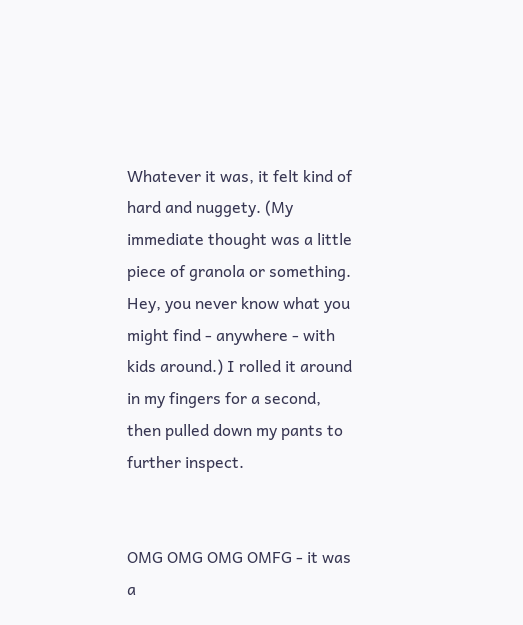Whatever it was, it felt kind of hard and nuggety. (My immediate thought was a little piece of granola or something. Hey, you never know what you might find - anywhere - with kids around.) I rolled it around in my fingers for a second, then pulled down my pants to further inspect.


OMG OMG OMG OMFG - it was a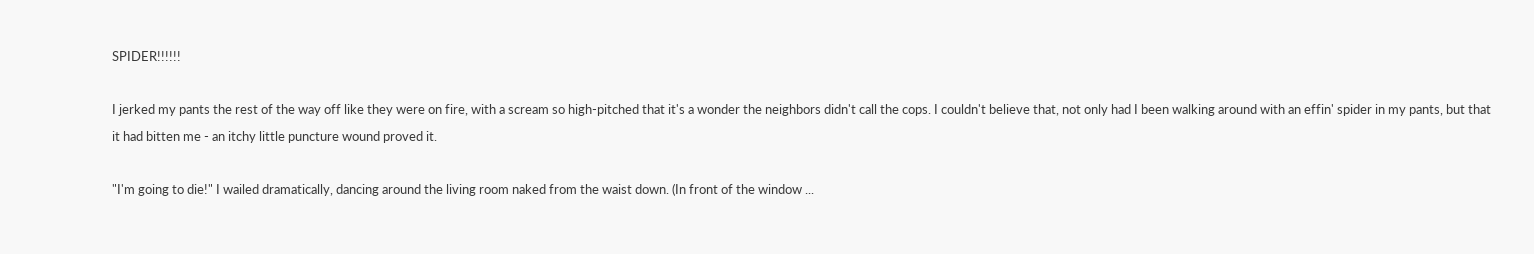SPIDER!!!!!!

I jerked my pants the rest of the way off like they were on fire, with a scream so high-pitched that it's a wonder the neighbors didn't call the cops. I couldn't believe that, not only had I been walking around with an effin' spider in my pants, but that it had bitten me - an itchy little puncture wound proved it.

"I'm going to die!" I wailed dramatically, dancing around the living room naked from the waist down. (In front of the window ...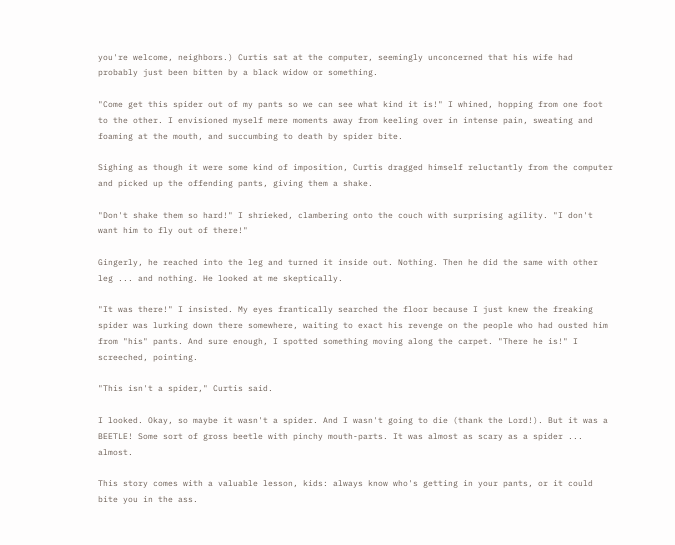you're welcome, neighbors.) Curtis sat at the computer, seemingly unconcerned that his wife had probably just been bitten by a black widow or something.

"Come get this spider out of my pants so we can see what kind it is!" I whined, hopping from one foot to the other. I envisioned myself mere moments away from keeling over in intense pain, sweating and foaming at the mouth, and succumbing to death by spider bite.

Sighing as though it were some kind of imposition, Curtis dragged himself reluctantly from the computer and picked up the offending pants, giving them a shake.

"Don't shake them so hard!" I shrieked, clambering onto the couch with surprising agility. "I don't want him to fly out of there!"

Gingerly, he reached into the leg and turned it inside out. Nothing. Then he did the same with other leg ... and nothing. He looked at me skeptically.

"It was there!" I insisted. My eyes frantically searched the floor because I just knew the freaking spider was lurking down there somewhere, waiting to exact his revenge on the people who had ousted him from "his" pants. And sure enough, I spotted something moving along the carpet. "There he is!" I screeched, pointing.

"This isn't a spider," Curtis said.

I looked. Okay, so maybe it wasn't a spider. And I wasn't going to die (thank the Lord!). But it was a BEETLE! Some sort of gross beetle with pinchy mouth-parts. It was almost as scary as a spider ... almost.

This story comes with a valuable lesson, kids: always know who's getting in your pants, or it could bite you in the ass.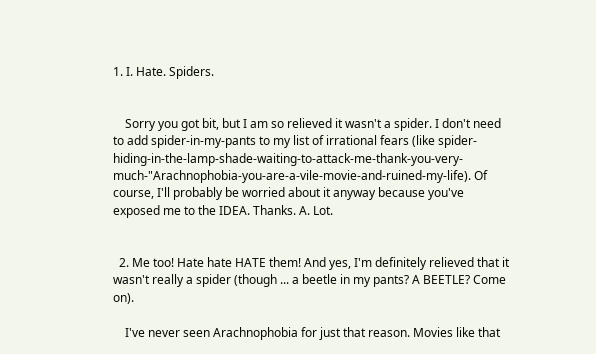1. I. Hate. Spiders.


    Sorry you got bit, but I am so relieved it wasn't a spider. I don't need to add spider-in-my-pants to my list of irrational fears (like spider-hiding-in-the-lamp-shade-waiting-to-attack-me-thank-you-very-much-"Arachnophobia-you-are-a-vile-movie-and-ruined-my-life). Of course, I'll probably be worried about it anyway because you've exposed me to the IDEA. Thanks. A. Lot.


  2. Me too! Hate hate HATE them! And yes, I'm definitely relieved that it wasn't really a spider (though ... a beetle in my pants? A BEETLE? Come on).

    I've never seen Arachnophobia for just that reason. Movies like that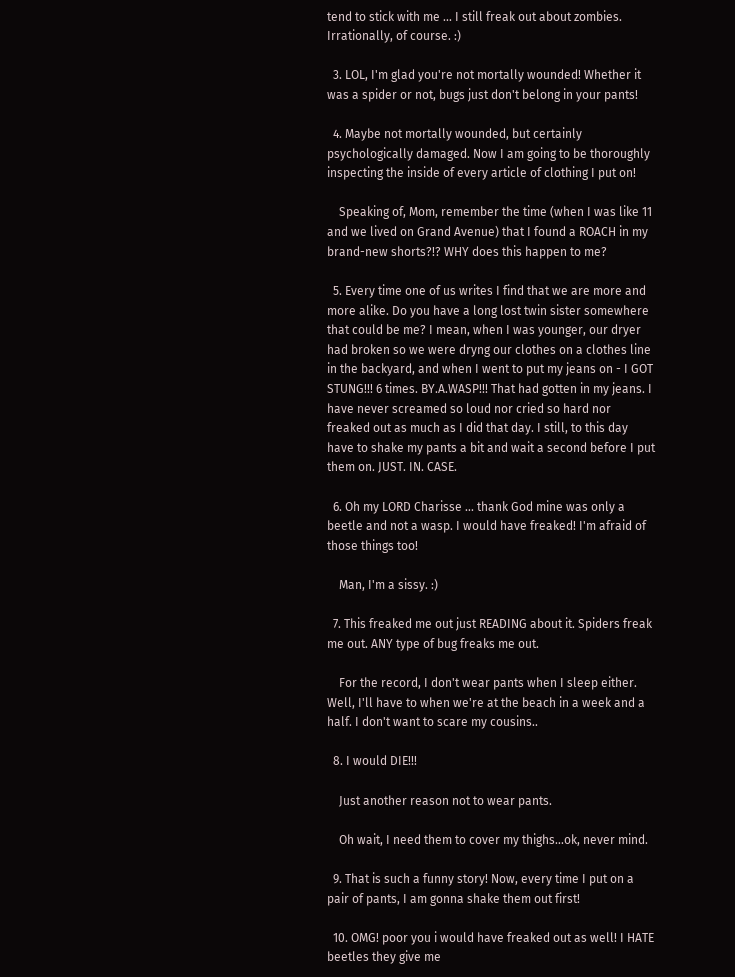tend to stick with me ... I still freak out about zombies. Irrationally, of course. :)

  3. LOL, I'm glad you're not mortally wounded! Whether it was a spider or not, bugs just don't belong in your pants!

  4. Maybe not mortally wounded, but certainly psychologically damaged. Now I am going to be thoroughly inspecting the inside of every article of clothing I put on!

    Speaking of, Mom, remember the time (when I was like 11 and we lived on Grand Avenue) that I found a ROACH in my brand-new shorts?!? WHY does this happen to me?

  5. Every time one of us writes I find that we are more and more alike. Do you have a long lost twin sister somewhere that could be me? I mean, when I was younger, our dryer had broken so we were dryng our clothes on a clothes line in the backyard, and when I went to put my jeans on - I GOT STUNG!!! 6 times. BY.A.WASP!!! That had gotten in my jeans. I have never screamed so loud nor cried so hard nor freaked out as much as I did that day. I still, to this day have to shake my pants a bit and wait a second before I put them on. JUST. IN. CASE.

  6. Oh my LORD Charisse ... thank God mine was only a beetle and not a wasp. I would have freaked! I'm afraid of those things too!

    Man, I'm a sissy. :)

  7. This freaked me out just READING about it. Spiders freak me out. ANY type of bug freaks me out.

    For the record, I don't wear pants when I sleep either. Well, I'll have to when we're at the beach in a week and a half. I don't want to scare my cousins..

  8. I would DIE!!!

    Just another reason not to wear pants.

    Oh wait, I need them to cover my thighs...ok, never mind.

  9. That is such a funny story! Now, every time I put on a pair of pants, I am gonna shake them out first!

  10. OMG! poor you i would have freaked out as well! I HATE beetles they give me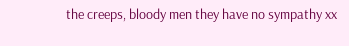the creeps, bloody men they have no sympathy xx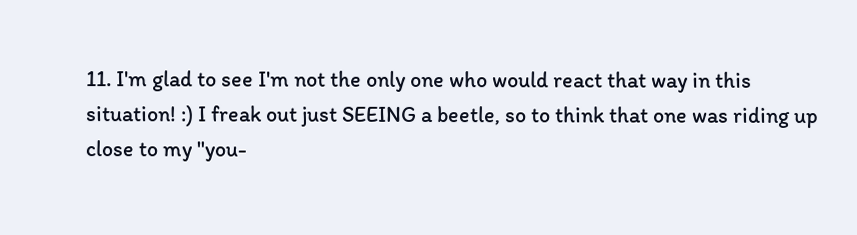11. I'm glad to see I'm not the only one who would react that way in this situation! :) I freak out just SEEING a beetle, so to think that one was riding up close to my "you-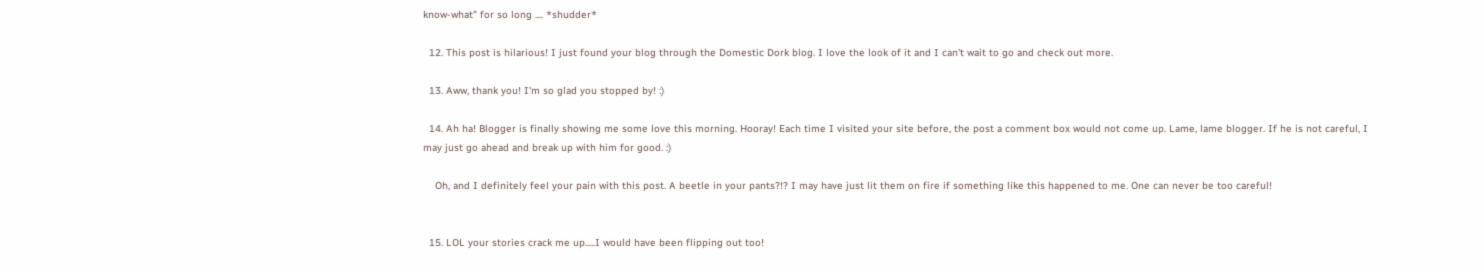know-what" for so long .... *shudder*

  12. This post is hilarious! I just found your blog through the Domestic Dork blog. I love the look of it and I can't wait to go and check out more.

  13. Aww, thank you! I'm so glad you stopped by! :)

  14. Ah ha! Blogger is finally showing me some love this morning. Hooray! Each time I visited your site before, the post a comment box would not come up. Lame, lame blogger. If he is not careful, I may just go ahead and break up with him for good. :)

    Oh, and I definitely feel your pain with this post. A beetle in your pants?!? I may have just lit them on fire if something like this happened to me. One can never be too careful!


  15. LOL your stories crack me up.....I would have been flipping out too!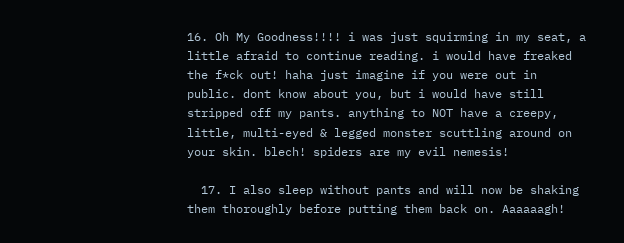16. Oh My Goodness!!!! i was just squirming in my seat, a little afraid to continue reading. i would have freaked the f*ck out! haha just imagine if you were out in public. dont know about you, but i would have still stripped off my pants. anything to NOT have a creepy, little, multi-eyed & legged monster scuttling around on your skin. blech! spiders are my evil nemesis!

  17. I also sleep without pants and will now be shaking them thoroughly before putting them back on. Aaaaaagh!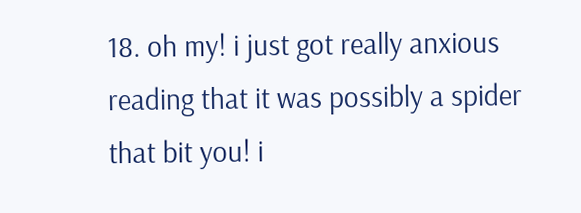18. oh my! i just got really anxious reading that it was possibly a spider that bit you! i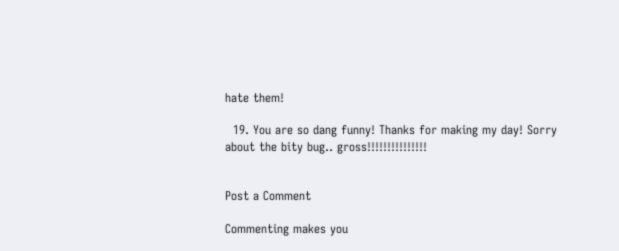hate them!

  19. You are so dang funny! Thanks for making my day! Sorry about the bity bug.. gross!!!!!!!!!!!!!!!


Post a Comment

Commenting makes you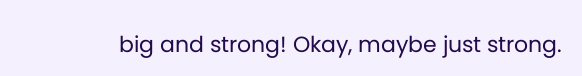big and strong! Okay, maybe just strong.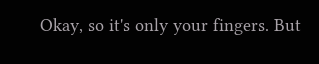Okay, so it's only your fingers. But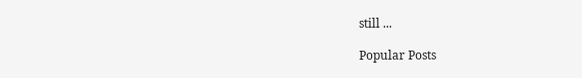still ...

Popular Posts